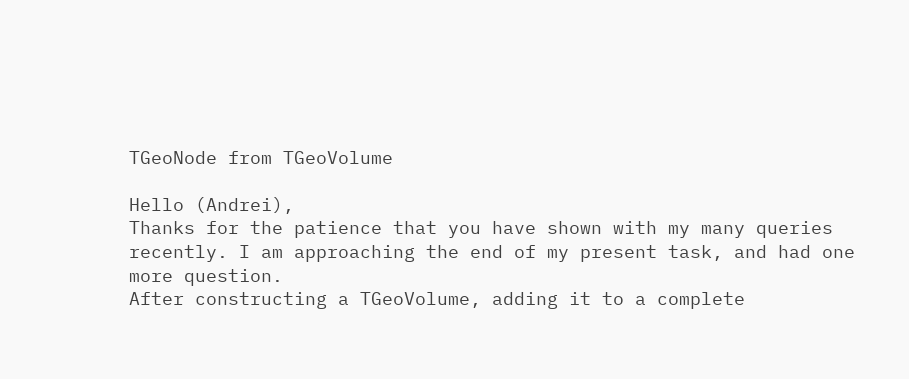TGeoNode from TGeoVolume

Hello (Andrei),
Thanks for the patience that you have shown with my many queries
recently. I am approaching the end of my present task, and had one
more question.
After constructing a TGeoVolume, adding it to a complete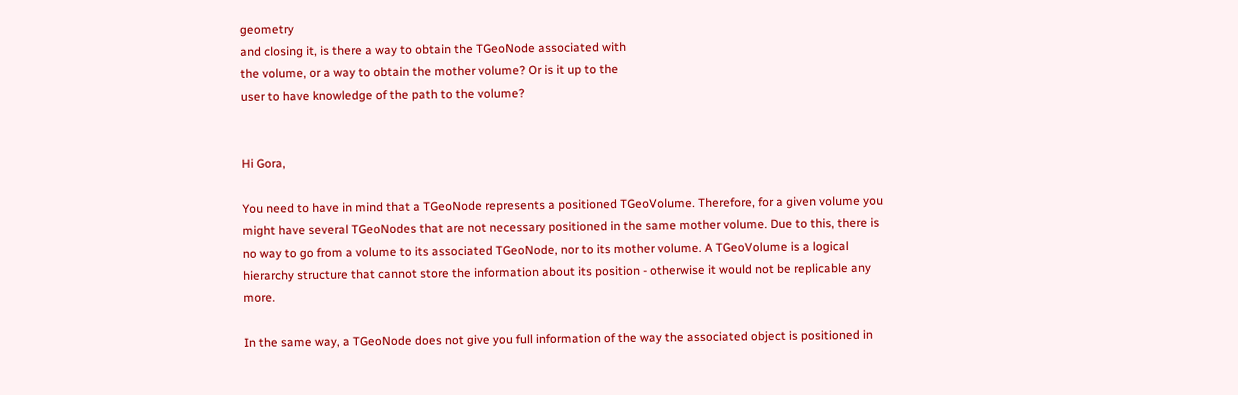geometry
and closing it, is there a way to obtain the TGeoNode associated with
the volume, or a way to obtain the mother volume? Or is it up to the
user to have knowledge of the path to the volume?


Hi Gora,

You need to have in mind that a TGeoNode represents a positioned TGeoVolume. Therefore, for a given volume you might have several TGeoNodes that are not necessary positioned in the same mother volume. Due to this, there is no way to go from a volume to its associated TGeoNode, nor to its mother volume. A TGeoVolume is a logical hierarchy structure that cannot store the information about its position - otherwise it would not be replicable any more.

In the same way, a TGeoNode does not give you full information of the way the associated object is positioned in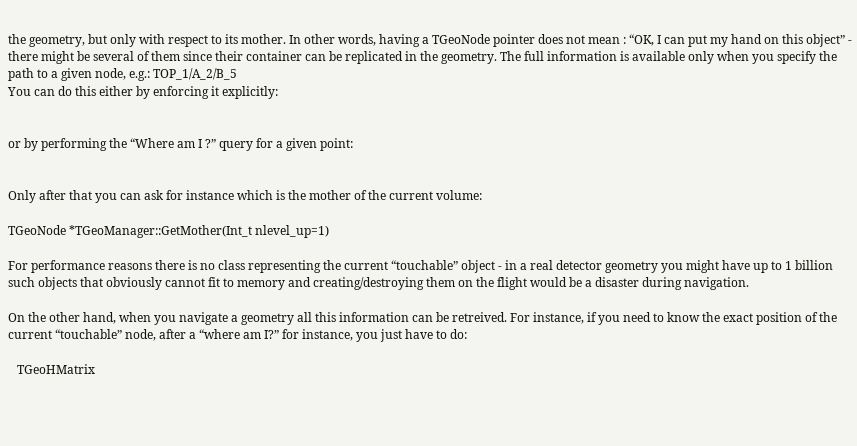the geometry, but only with respect to its mother. In other words, having a TGeoNode pointer does not mean : “OK, I can put my hand on this object” - there might be several of them since their container can be replicated in the geometry. The full information is available only when you specify the path to a given node, e.g.: TOP_1/A_2/B_5
You can do this either by enforcing it explicitly:


or by performing the “Where am I ?” query for a given point:


Only after that you can ask for instance which is the mother of the current volume:

TGeoNode *TGeoManager::GetMother(Int_t nlevel_up=1)

For performance reasons there is no class representing the current “touchable” object - in a real detector geometry you might have up to 1 billion such objects that obviously cannot fit to memory and creating/destroying them on the flight would be a disaster during navigation.

On the other hand, when you navigate a geometry all this information can be retreived. For instance, if you need to know the exact position of the current “touchable” node, after a “where am I?” for instance, you just have to do:

   TGeoHMatrix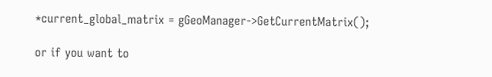*current_global_matrix = gGeoManager->GetCurrentMatrix();

or if you want to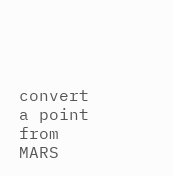convert a point from MARS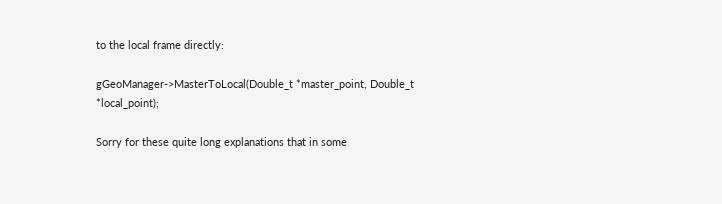to the local frame directly:

gGeoManager->MasterToLocal(Double_t *master_point, Double_t *local_point);

Sorry for these quite long explanations that in some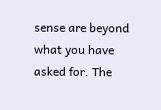sense are beyond what you have asked for. The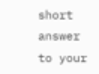short answer to your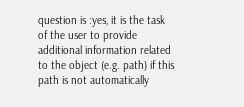question is :yes, it is the task of the user to provide additional information related to the object (e.g. path) if this path is not automatically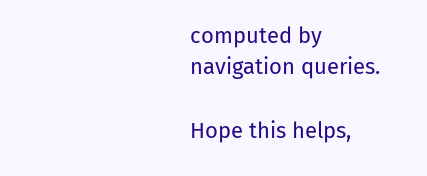computed by navigation queries.

Hope this helps,